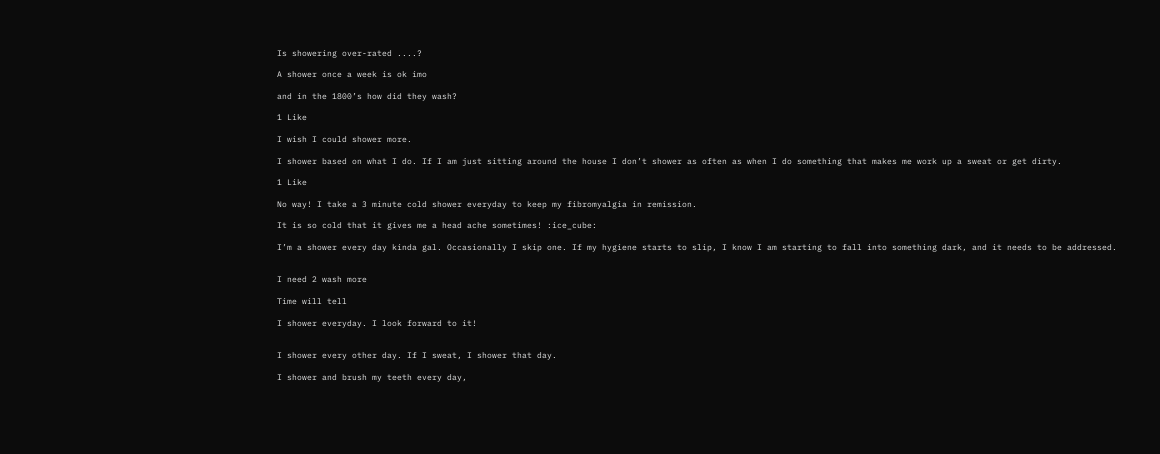Is showering over-rated ....?

A shower once a week is ok imo

and in the 1800’s how did they wash?

1 Like

I wish I could shower more.

I shower based on what I do. If I am just sitting around the house I don’t shower as often as when I do something that makes me work up a sweat or get dirty.

1 Like

No way! I take a 3 minute cold shower everyday to keep my fibromyalgia in remission.

It is so cold that it gives me a head ache sometimes! :ice_cube:

I’m a shower every day kinda gal. Occasionally I skip one. If my hygiene starts to slip, I know I am starting to fall into something dark, and it needs to be addressed.


I need 2 wash more

Time will tell

I shower everyday. I look forward to it!


I shower every other day. If I sweat, I shower that day.

I shower and brush my teeth every day,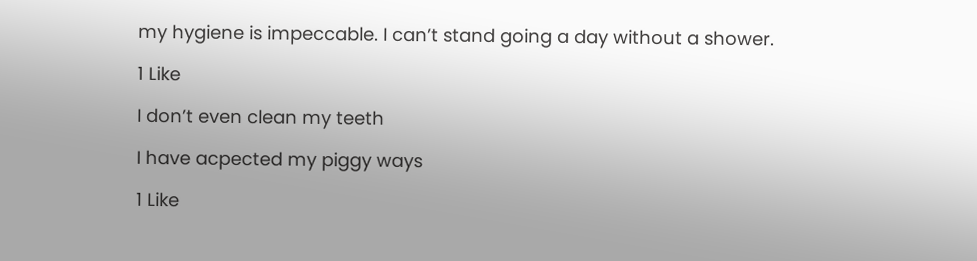my hygiene is impeccable. I can’t stand going a day without a shower.

1 Like

I don’t even clean my teeth

I have acpected my piggy ways

1 Like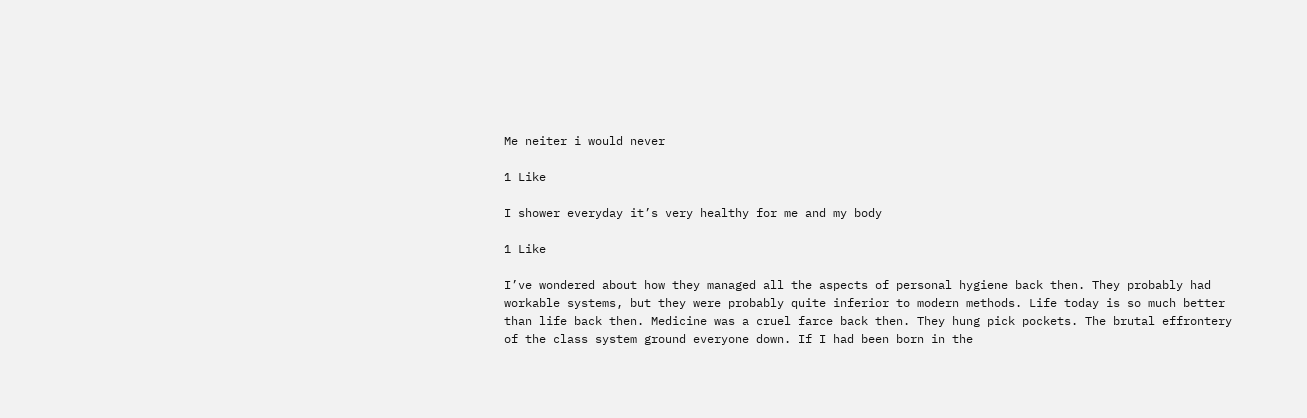Me neiter i would never

1 Like

I shower everyday it’s very healthy for me and my body

1 Like

I’ve wondered about how they managed all the aspects of personal hygiene back then. They probably had workable systems, but they were probably quite inferior to modern methods. Life today is so much better than life back then. Medicine was a cruel farce back then. They hung pick pockets. The brutal effrontery of the class system ground everyone down. If I had been born in the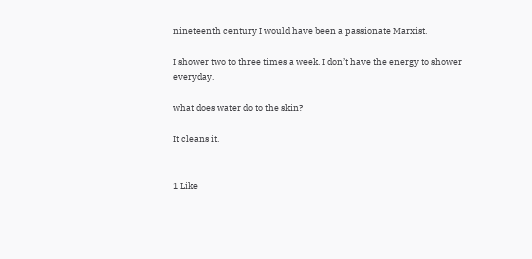nineteenth century I would have been a passionate Marxist.

I shower two to three times a week. I don’t have the energy to shower everyday.

what does water do to the skin?

It cleans it.


1 Like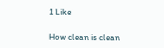1 Like

How clean is clean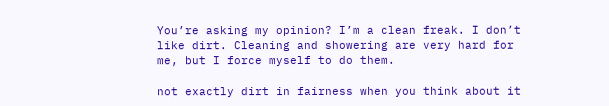You’re asking my opinion? I’m a clean freak. I don’t like dirt. Cleaning and showering are very hard for me, but I force myself to do them.

not exactly dirt in fairness when you think about it